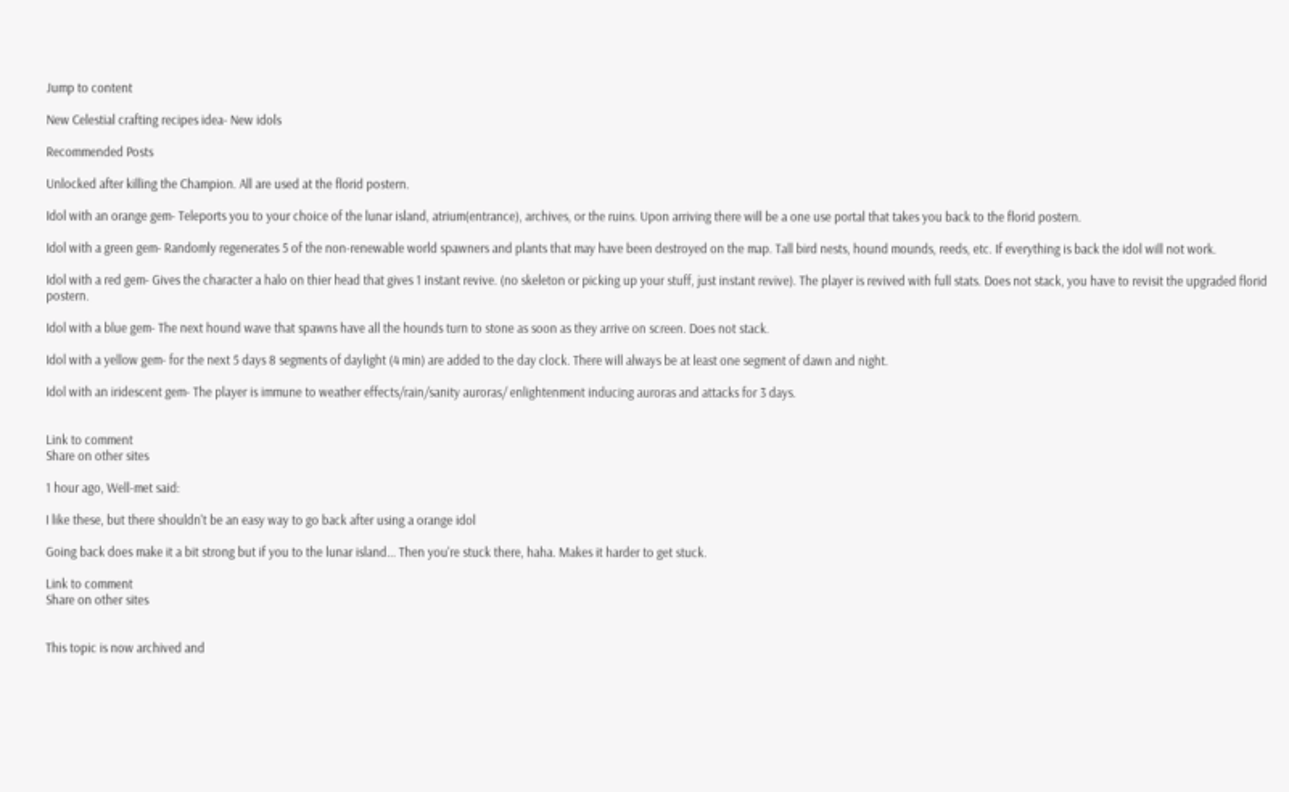Jump to content

New Celestial crafting recipes idea- New idols

Recommended Posts

Unlocked after killing the Champion. All are used at the florid postern.

Idol with an orange gem- Teleports you to your choice of the lunar island, atrium(entrance), archives, or the ruins. Upon arriving there will be a one use portal that takes you back to the florid postern.

Idol with a green gem- Randomly regenerates 5 of the non-renewable world spawners and plants that may have been destroyed on the map. Tall bird nests, hound mounds, reeds, etc. If everything is back the idol will not work.

Idol with a red gem- Gives the character a halo on thier head that gives 1 instant revive. (no skeleton or picking up your stuff, just instant revive). The player is revived with full stats. Does not stack, you have to revisit the upgraded florid postern.

Idol with a blue gem- The next hound wave that spawns have all the hounds turn to stone as soon as they arrive on screen. Does not stack.

Idol with a yellow gem- for the next 5 days 8 segments of daylight (4 min) are added to the day clock. There will always be at least one segment of dawn and night.

Idol with an iridescent gem- The player is immune to weather effects/rain/sanity auroras/ enlightenment inducing auroras and attacks for 3 days.


Link to comment
Share on other sites

1 hour ago, Well-met said:

I like these, but there shouldn't be an easy way to go back after using a orange idol

Going back does make it a bit strong but if you to the lunar island... Then you're stuck there, haha. Makes it harder to get stuck.

Link to comment
Share on other sites


This topic is now archived and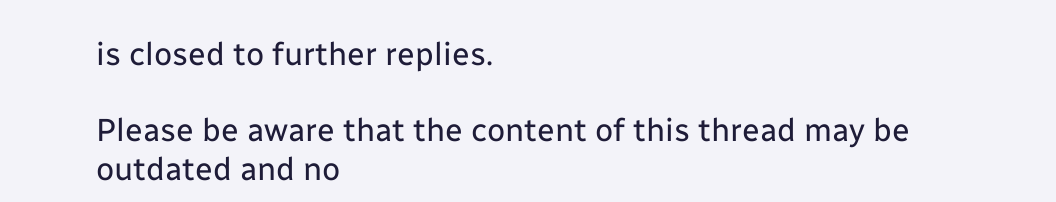is closed to further replies.

Please be aware that the content of this thread may be outdated and no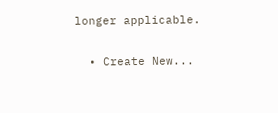longer applicable.

  • Create New...